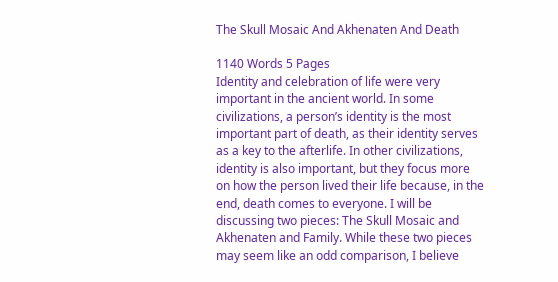The Skull Mosaic And Akhenaten And Death

1140 Words 5 Pages
Identity and celebration of life were very important in the ancient world. In some civilizations, a person’s identity is the most important part of death, as their identity serves as a key to the afterlife. In other civilizations, identity is also important, but they focus more on how the person lived their life because, in the end, death comes to everyone. I will be discussing two pieces: The Skull Mosaic and Akhenaten and Family. While these two pieces may seem like an odd comparison, I believe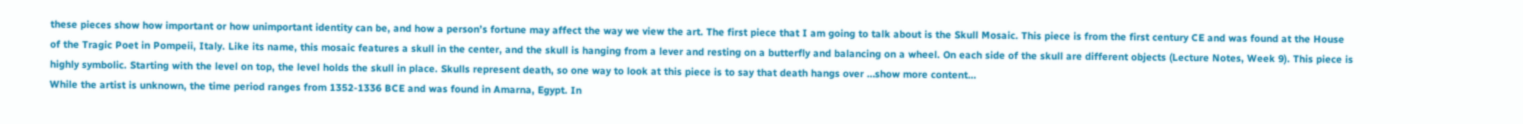these pieces show how important or how unimportant identity can be, and how a person’s fortune may affect the way we view the art. The first piece that I am going to talk about is the Skull Mosaic. This piece is from the first century CE and was found at the House of the Tragic Poet in Pompeii, Italy. Like its name, this mosaic features a skull in the center, and the skull is hanging from a lever and resting on a butterfly and balancing on a wheel. On each side of the skull are different objects (Lecture Notes, Week 9). This piece is highly symbolic. Starting with the level on top, the level holds the skull in place. Skulls represent death, so one way to look at this piece is to say that death hangs over …show more content…
While the artist is unknown, the time period ranges from 1352-1336 BCE and was found in Amarna, Egypt. In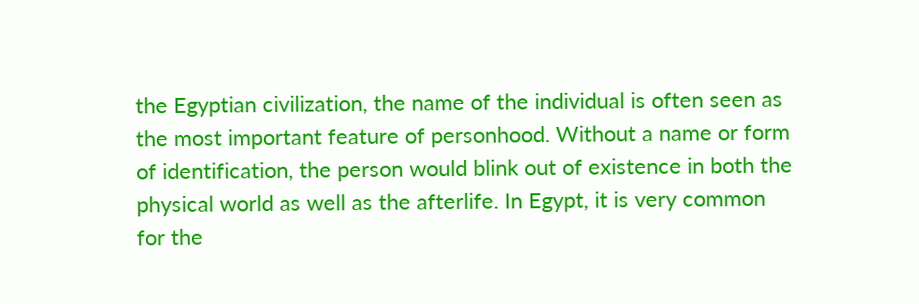the Egyptian civilization, the name of the individual is often seen as the most important feature of personhood. Without a name or form of identification, the person would blink out of existence in both the physical world as well as the afterlife. In Egypt, it is very common for the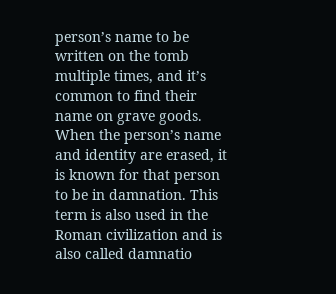person’s name to be written on the tomb multiple times, and it’s common to find their name on grave goods. When the person’s name and identity are erased, it is known for that person to be in damnation. This term is also used in the Roman civilization and is also called damnatio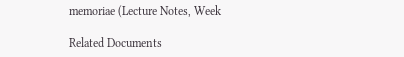memoriae (Lecture Notes, Week

Related Documents